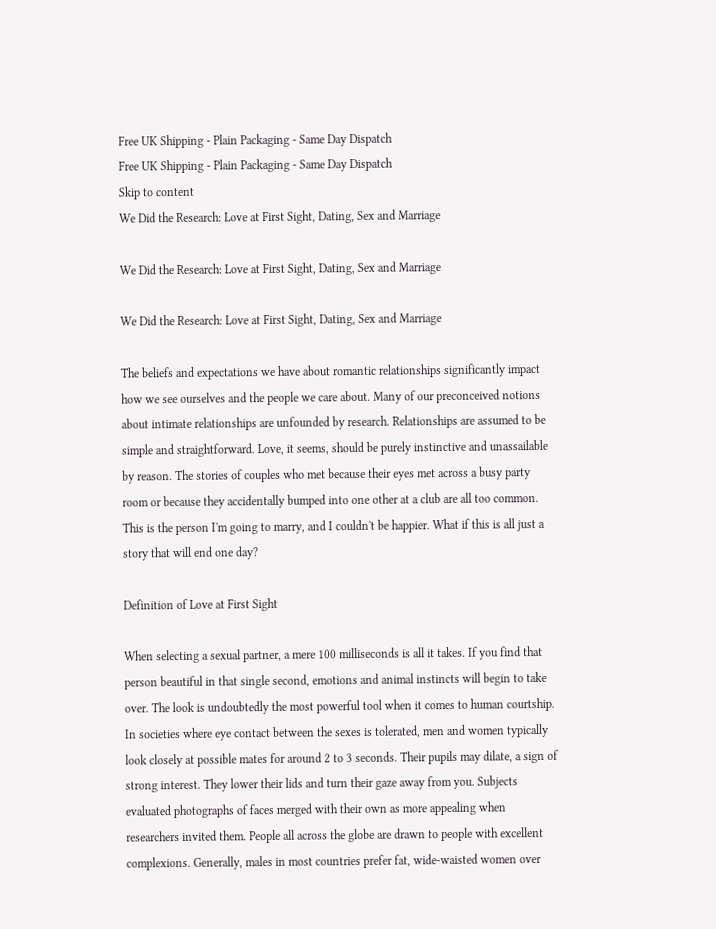Free UK Shipping - Plain Packaging - Same Day Dispatch
Free UK Shipping - Plain Packaging - Same Day Dispatch
Skip to content
We Did the Research: Love at First Sight, Dating, Sex and Marriage

We Did the Research: Love at First Sight, Dating, Sex and Marriage

We Did the Research: Love at First Sight, Dating, Sex and Marriage

The beliefs and expectations we have about romantic relationships significantly impact how we see ourselves and the people we care about. Many of our preconceived notions about intimate relationships are unfounded by research. Relationships are assumed to be simple and straightforward. Love, it seems, should be purely instinctive and unassailable by reason. The stories of couples who met because their eyes met across a busy party room or because they accidentally bumped into one other at a club are all too common. This is the person I'm going to marry, and I couldn't be happier. What if this is all just a story that will end one day?

Definition of Love at First Sight

When selecting a sexual partner, a mere 100 milliseconds is all it takes. If you find that person beautiful in that single second, emotions and animal instincts will begin to take over. The look is undoubtedly the most powerful tool when it comes to human courtship. In societies where eye contact between the sexes is tolerated, men and women typically look closely at possible mates for around 2 to 3 seconds. Their pupils may dilate, a sign of strong interest. They lower their lids and turn their gaze away from you. Subjects evaluated photographs of faces merged with their own as more appealing when researchers invited them. People all across the globe are drawn to people with excellent complexions. Generally, males in most countries prefer fat, wide-waisted women over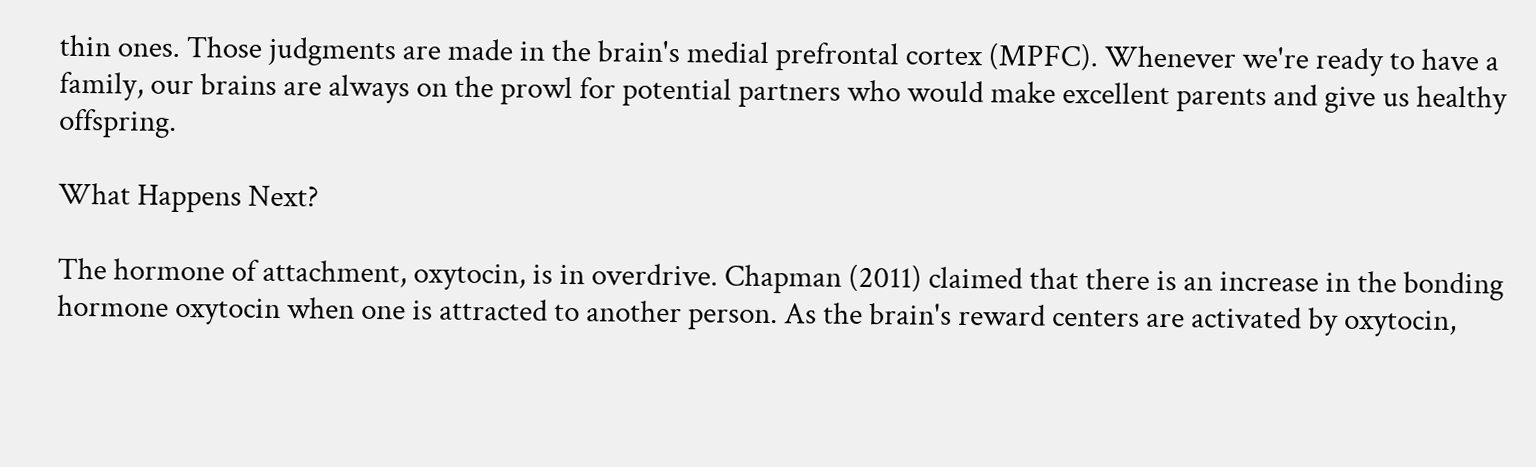thin ones. Those judgments are made in the brain's medial prefrontal cortex (MPFC). Whenever we're ready to have a family, our brains are always on the prowl for potential partners who would make excellent parents and give us healthy offspring.

What Happens Next?

The hormone of attachment, oxytocin, is in overdrive. Chapman (2011) claimed that there is an increase in the bonding hormone oxytocin when one is attracted to another person. As the brain's reward centers are activated by oxytocin,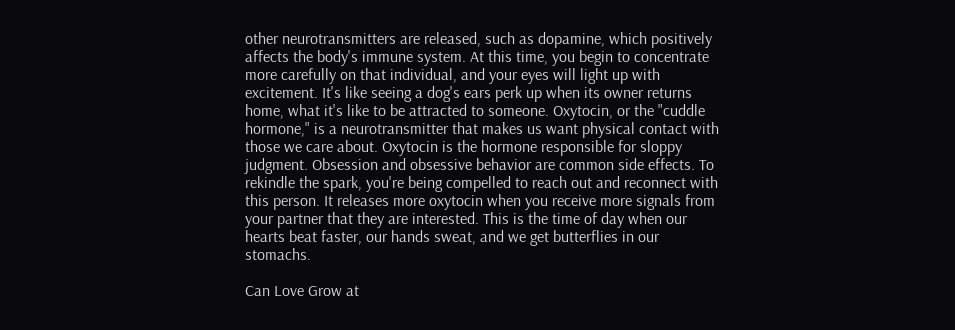other neurotransmitters are released, such as dopamine, which positively affects the body's immune system. At this time, you begin to concentrate more carefully on that individual, and your eyes will light up with excitement. It's like seeing a dog's ears perk up when its owner returns home, what it's like to be attracted to someone. Oxytocin, or the "cuddle hormone," is a neurotransmitter that makes us want physical contact with those we care about. Oxytocin is the hormone responsible for sloppy judgment. Obsession and obsessive behavior are common side effects. To rekindle the spark, you're being compelled to reach out and reconnect with this person. It releases more oxytocin when you receive more signals from your partner that they are interested. This is the time of day when our hearts beat faster, our hands sweat, and we get butterflies in our stomachs.

Can Love Grow at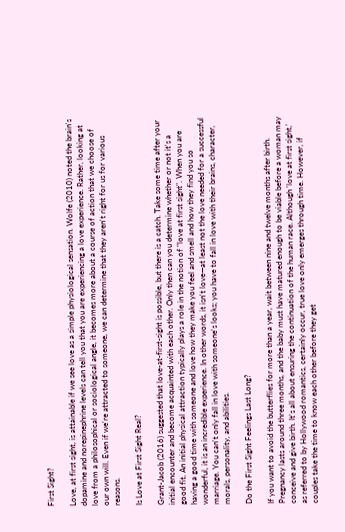First Sight?

Love, at first sight, is attainable if we see love as a simple physiological sensation. Wolfe (2010) noted the brain's dopamine and norepinephrine levels can tell you that you are experiencing a love experience. Rather, looking at love from a philosophical or sociological angle, it becomes more about a course of action that we choose of our own will. Even if we're attracted to someone, we can determine that they aren't right for us for various reasons.

Is Love at First Sight Real?

Grant-Jacob (2016) suggested that love-at-first-sight is possible, but there is a catch. Take some time after your initial encounter and become acquainted with each other. Only then can you determine whether or not it's a good fit. An initial physical attraction typically plays a role in the notion of "love at first sight". When you are having a good time with someone and love how they make you feel and smell and how they find you so wonderful, it is an incredible experience. In other words, it isn't love—at least not the love needed for a successful marriage. You can't only fall in love with someone's looks; you have to fall in love with their brains, character, morals, personality, and abilities.

Do the First Sight Feelings Last Long?

If you want to avoid the butterflies for more than a year, wait between nine and twelve months after birth. Pregnancy lasts around three months, and the baby must have matured enough to be viable before a woman may conceive and give birth. It's all about ensuring the continuation of the human race. Although 'love at first sight,' as referred to by Hollywood romantics, certainly occur, true love only emerges through time. However, if couples take the time to know each other before they get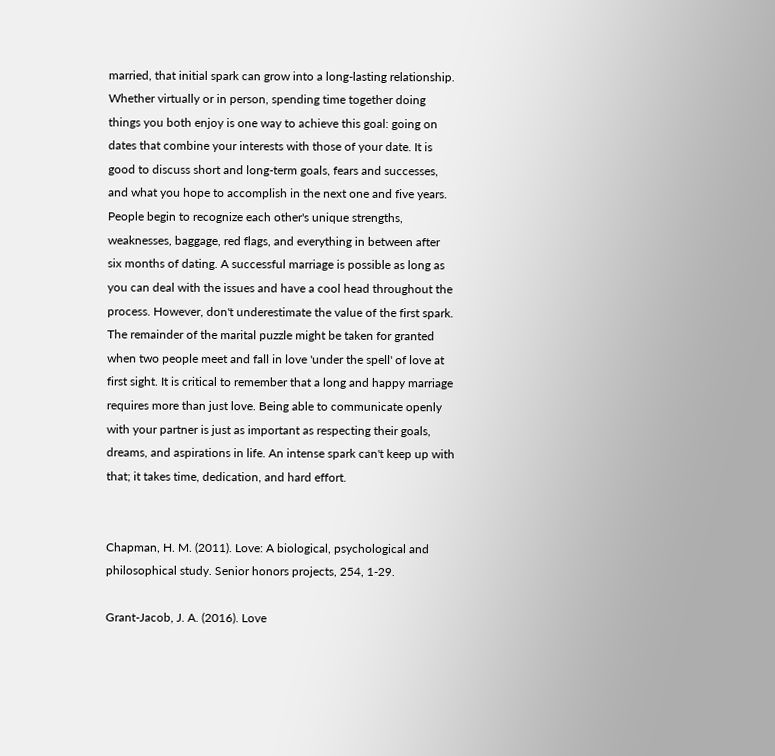married, that initial spark can grow into a long-lasting relationship. Whether virtually or in person, spending time together doing things you both enjoy is one way to achieve this goal: going on dates that combine your interests with those of your date. It is good to discuss short and long-term goals, fears and successes, and what you hope to accomplish in the next one and five years. People begin to recognize each other's unique strengths, weaknesses, baggage, red flags, and everything in between after six months of dating. A successful marriage is possible as long as you can deal with the issues and have a cool head throughout the process. However, don't underestimate the value of the first spark. The remainder of the marital puzzle might be taken for granted when two people meet and fall in love 'under the spell' of love at first sight. It is critical to remember that a long and happy marriage requires more than just love. Being able to communicate openly with your partner is just as important as respecting their goals, dreams, and aspirations in life. An intense spark can't keep up with that; it takes time, dedication, and hard effort.


Chapman, H. M. (2011). Love: A biological, psychological and philosophical study. Senior honors projects, 254, 1-29.

Grant-Jacob, J. A. (2016). Love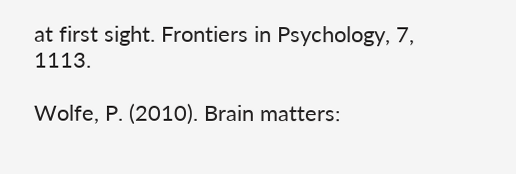at first sight. Frontiers in Psychology, 7, 1113.

Wolfe, P. (2010). Brain matters: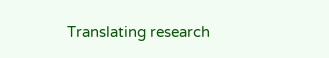Translating research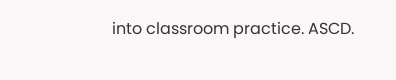into classroom practice. ASCD.